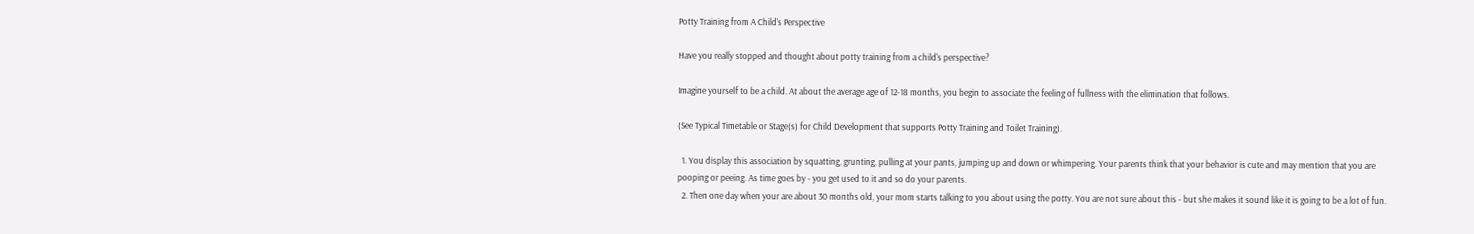Potty Training from A Child's Perspective

Have you really stopped and thought about potty training from a child's perspective?

Imagine yourself to be a child. At about the average age of 12-18 months, you begin to associate the feeling of fullness with the elimination that follows.

(See Typical Timetable or Stage(s) for Child Development that supports Potty Training and Toilet Training).

  1. You display this association by squatting, grunting, pulling at your pants, jumping up and down or whimpering. Your parents think that your behavior is cute and may mention that you are pooping or peeing. As time goes by - you get used to it and so do your parents.
  2. Then one day when your are about 30 months old, your mom starts talking to you about using the potty. You are not sure about this - but she makes it sound like it is going to be a lot of fun.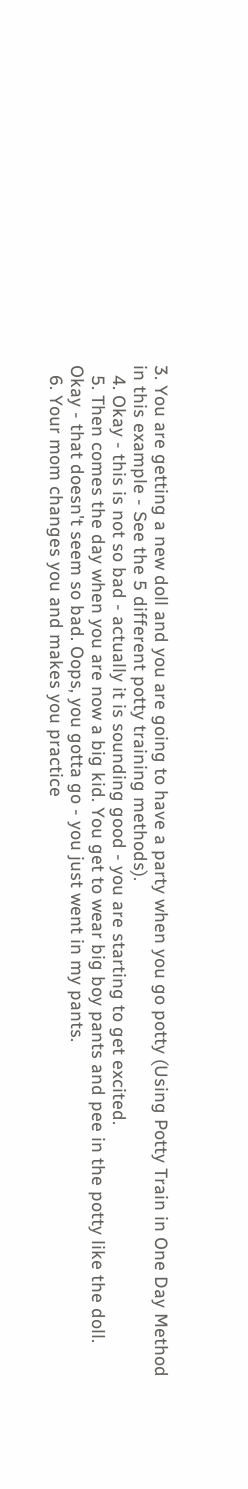3. You are getting a new doll and you are going to have a party when you go potty (Using Potty Train in One Day Method in this example - See the 5 different potty training methods).
  4. Okay - this is not so bad - actually it is sounding good - you are starting to get excited.
  5. Then comes the day when you are now a big kid. You get to wear big boy pants and pee in the potty like the doll. Okay - that doesn't seem so bad. Oops, you gotta go - you just went in my pants.
  6. Your mom changes you and makes you practice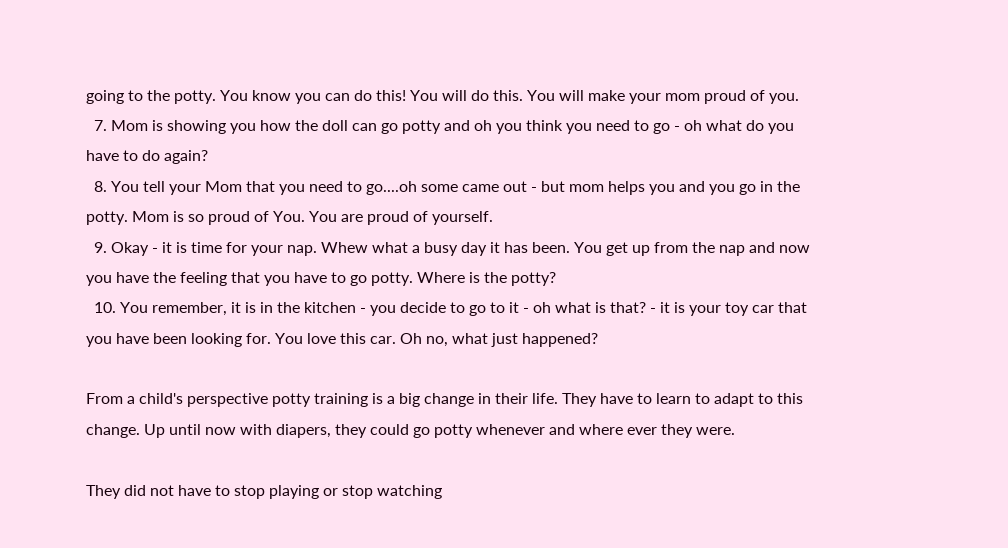going to the potty. You know you can do this! You will do this. You will make your mom proud of you.
  7. Mom is showing you how the doll can go potty and oh you think you need to go - oh what do you have to do again?
  8. You tell your Mom that you need to go....oh some came out - but mom helps you and you go in the potty. Mom is so proud of You. You are proud of yourself.
  9. Okay - it is time for your nap. Whew what a busy day it has been. You get up from the nap and now you have the feeling that you have to go potty. Where is the potty?
  10. You remember, it is in the kitchen - you decide to go to it - oh what is that? - it is your toy car that you have been looking for. You love this car. Oh no, what just happened?

From a child's perspective potty training is a big change in their life. They have to learn to adapt to this change. Up until now with diapers, they could go potty whenever and where ever they were.

They did not have to stop playing or stop watching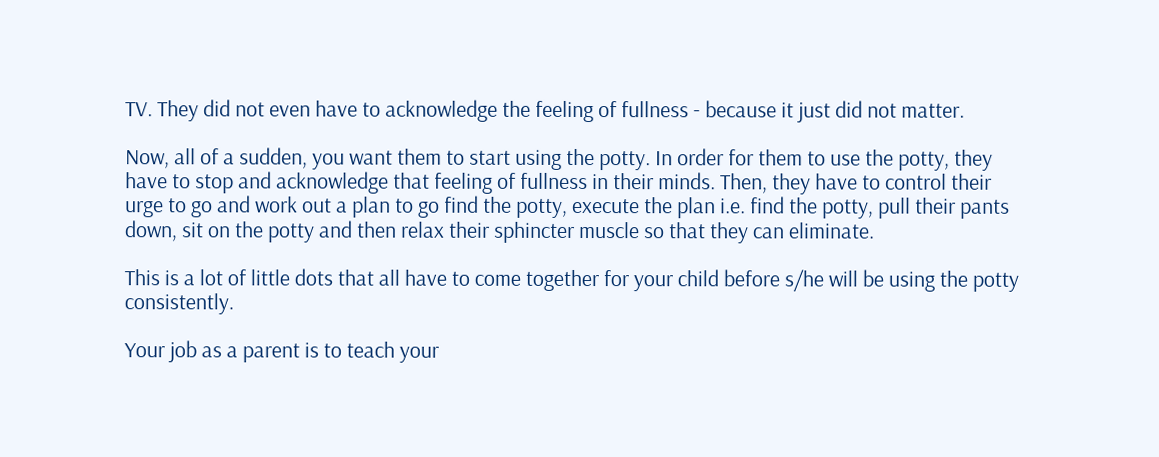TV. They did not even have to acknowledge the feeling of fullness - because it just did not matter.

Now, all of a sudden, you want them to start using the potty. In order for them to use the potty, they have to stop and acknowledge that feeling of fullness in their minds. Then, they have to control their urge to go and work out a plan to go find the potty, execute the plan i.e. find the potty, pull their pants down, sit on the potty and then relax their sphincter muscle so that they can eliminate.

This is a lot of little dots that all have to come together for your child before s/he will be using the potty consistently.

Your job as a parent is to teach your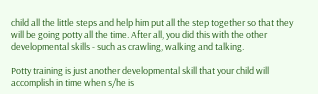child all the little steps and help him put all the step together so that they will be going potty all the time. After all, you did this with the other developmental skills - such as crawling, walking and talking.

Potty training is just another developmental skill that your child will accomplish in time when s/he is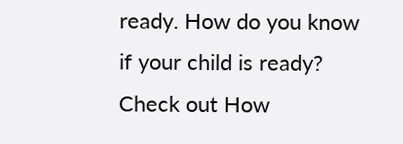ready. How do you know if your child is ready? Check out How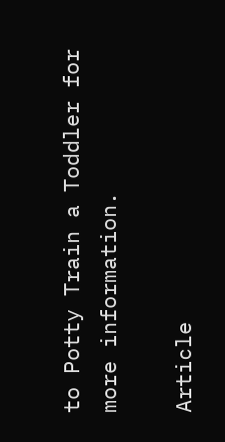to Potty Train a Toddler for more information.

Article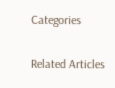Categories

Related Articles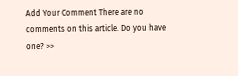Add Your Comment There are no comments on this article. Do you have one? >>